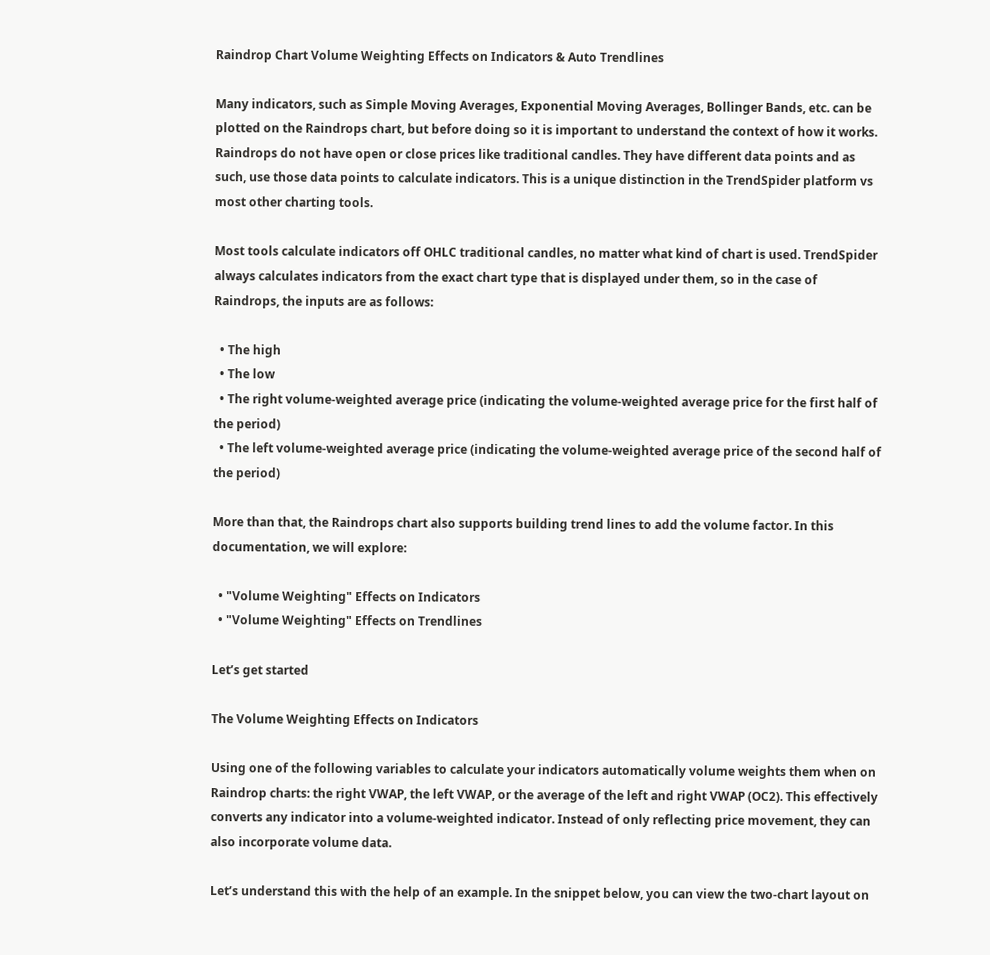Raindrop Chart Volume Weighting Effects on Indicators & Auto Trendlines

Many indicators, such as Simple Moving Averages, Exponential Moving Averages, Bollinger Bands, etc. can be plotted on the Raindrops chart, but before doing so it is important to understand the context of how it works. Raindrops do not have open or close prices like traditional candles. They have different data points and as such, use those data points to calculate indicators. This is a unique distinction in the TrendSpider platform vs most other charting tools.

Most tools calculate indicators off OHLC traditional candles, no matter what kind of chart is used. TrendSpider always calculates indicators from the exact chart type that is displayed under them, so in the case of Raindrops, the inputs are as follows:

  • The high
  • The low
  • The right volume-weighted average price (indicating the volume-weighted average price for the first half of the period)
  • The left volume-weighted average price (indicating the volume-weighted average price of the second half of the period)

More than that, the Raindrops chart also supports building trend lines to add the volume factor. In this documentation, we will explore:

  • "Volume Weighting" Effects on Indicators
  • "Volume Weighting" Effects on Trendlines

Let’s get started

The Volume Weighting Effects on Indicators

Using one of the following variables to calculate your indicators automatically volume weights them when on Raindrop charts: the right VWAP, the left VWAP, or the average of the left and right VWAP (OC2). This effectively converts any indicator into a volume-weighted indicator. Instead of only reflecting price movement, they can also incorporate volume data.

Let’s understand this with the help of an example. In the snippet below, you can view the two-chart layout on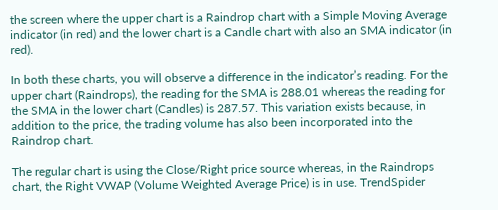the screen where the upper chart is a Raindrop chart with a Simple Moving Average indicator (in red) and the lower chart is a Candle chart with also an SMA indicator (in red).

In both these charts, you will observe a difference in the indicator’s reading. For the upper chart (Raindrops), the reading for the SMA is 288.01 whereas the reading for the SMA in the lower chart (Candles) is 287.57. This variation exists because, in addition to the price, the trading volume has also been incorporated into the Raindrop chart.

The regular chart is using the Close/Right price source whereas, in the Raindrops chart, the Right VWAP (Volume Weighted Average Price) is in use. TrendSpider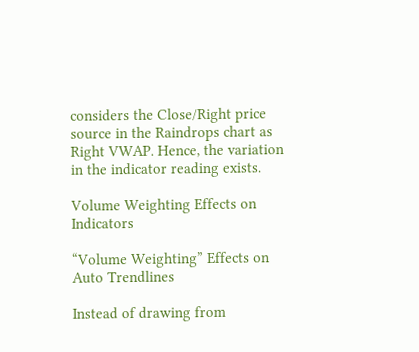considers the Close/Right price source in the Raindrops chart as Right VWAP. Hence, the variation in the indicator reading exists.

Volume Weighting Effects on Indicators

“Volume Weighting” Effects on Auto Trendlines

Instead of drawing from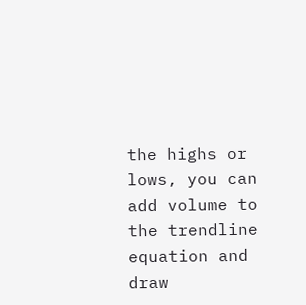the highs or lows, you can add volume to the trendline equation and draw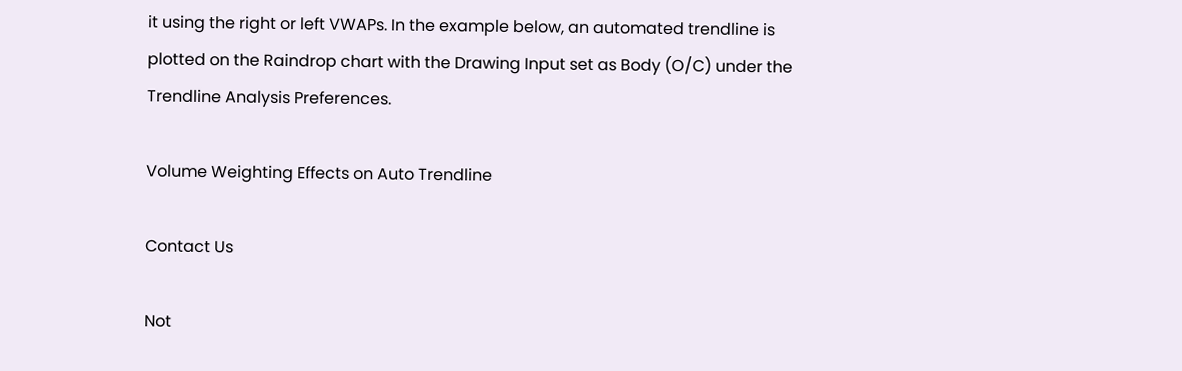it using the right or left VWAPs. In the example below, an automated trendline is plotted on the Raindrop chart with the Drawing Input set as Body (O/C) under the Trendline Analysis Preferences.

Volume Weighting Effects on Auto Trendline

Contact Us

Not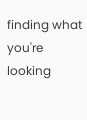finding what you're looking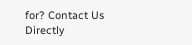for? Contact Us Directly